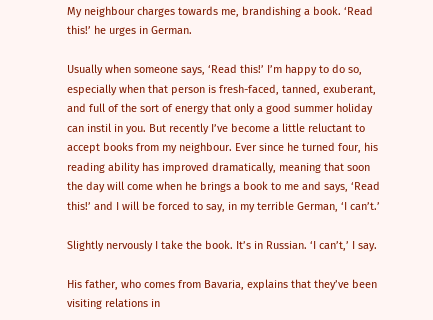My neighbour charges towards me, brandishing a book. ‘Read this!’ he urges in German.

Usually when someone says, ‘Read this!’ I’m happy to do so, especially when that person is fresh-faced, tanned, exuberant, and full of the sort of energy that only a good summer holiday can instil in you. But recently I’ve become a little reluctant to accept books from my neighbour. Ever since he turned four, his reading ability has improved dramatically, meaning that soon the day will come when he brings a book to me and says, ‘Read this!’ and I will be forced to say, in my terrible German, ‘I can’t.’

Slightly nervously I take the book. It’s in Russian. ‘I can’t,’ I say.

His father, who comes from Bavaria, explains that they’ve been visiting relations in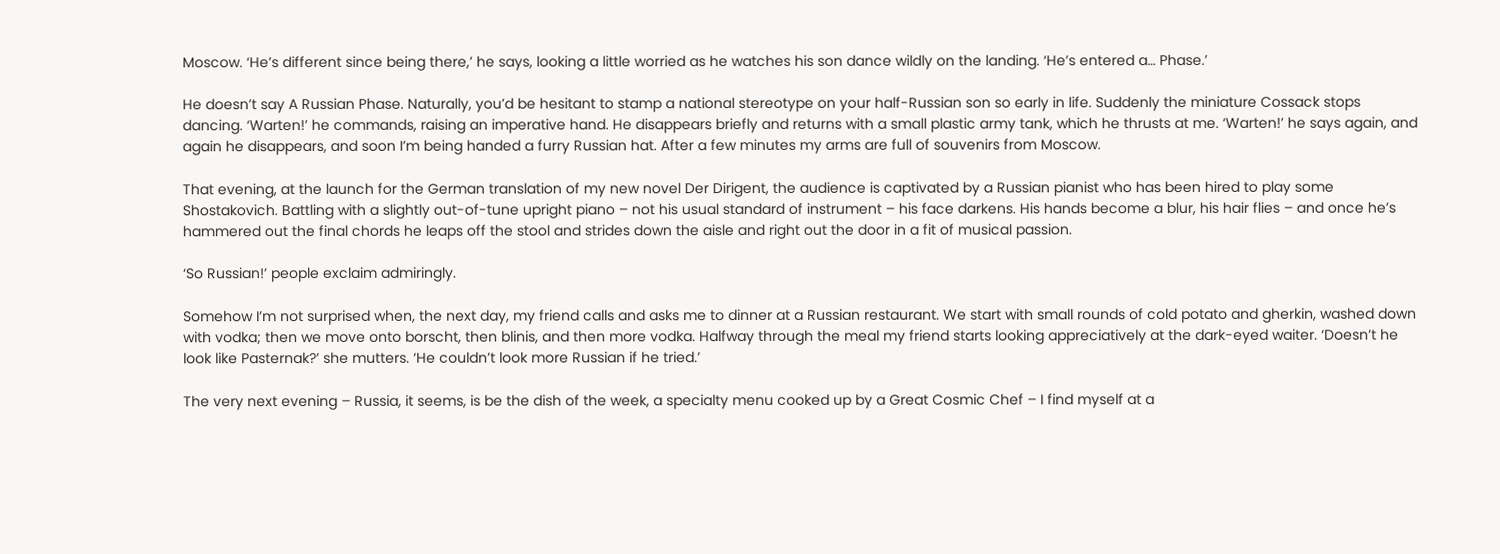Moscow. ‘He’s different since being there,’ he says, looking a little worried as he watches his son dance wildly on the landing. ‘He’s entered a… Phase.’

He doesn’t say A Russian Phase. Naturally, you’d be hesitant to stamp a national stereotype on your half-Russian son so early in life. Suddenly the miniature Cossack stops dancing. ‘Warten!’ he commands, raising an imperative hand. He disappears briefly and returns with a small plastic army tank, which he thrusts at me. ‘Warten!’ he says again, and again he disappears, and soon I’m being handed a furry Russian hat. After a few minutes my arms are full of souvenirs from Moscow.

That evening, at the launch for the German translation of my new novel Der Dirigent, the audience is captivated by a Russian pianist who has been hired to play some Shostakovich. Battling with a slightly out-of-tune upright piano – not his usual standard of instrument – his face darkens. His hands become a blur, his hair flies – and once he’s hammered out the final chords he leaps off the stool and strides down the aisle and right out the door in a fit of musical passion.

‘So Russian!’ people exclaim admiringly.

Somehow I’m not surprised when, the next day, my friend calls and asks me to dinner at a Russian restaurant. We start with small rounds of cold potato and gherkin, washed down with vodka; then we move onto borscht, then blinis, and then more vodka. Halfway through the meal my friend starts looking appreciatively at the dark-eyed waiter. ‘Doesn’t he look like Pasternak?’ she mutters. ‘He couldn’t look more Russian if he tried.’

The very next evening – Russia, it seems, is be the dish of the week, a specialty menu cooked up by a Great Cosmic Chef – I find myself at a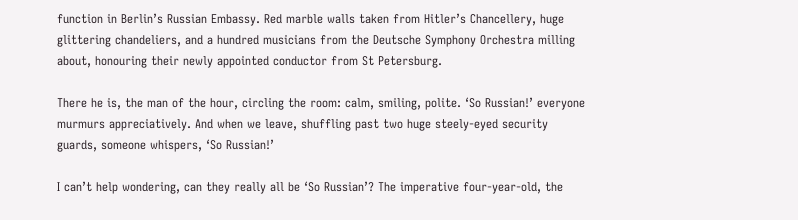function in Berlin’s Russian Embassy. Red marble walls taken from Hitler’s Chancellery, huge glittering chandeliers, and a hundred musicians from the Deutsche Symphony Orchestra milling about, honouring their newly appointed conductor from St Petersburg.

There he is, the man of the hour, circling the room: calm, smiling, polite. ‘So Russian!’ everyone murmurs appreciatively. And when we leave, shuffling past two huge steely-eyed security guards, someone whispers, ‘So Russian!’

I can’t help wondering, can they really all be ‘So Russian’? The imperative four-year-old, the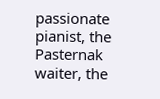passionate pianist, the Pasternak waiter, the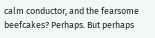calm conductor, and the fearsome beefcakes? Perhaps. But perhaps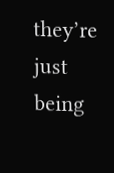they’re just being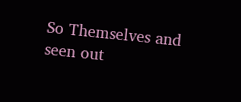So Themselves and seen out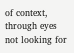of context, through eyes not looking for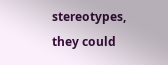stereotypes, they could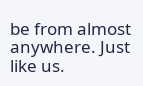be from almost anywhere. Just like us.